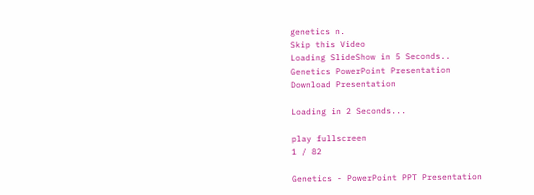genetics n.
Skip this Video
Loading SlideShow in 5 Seconds..
Genetics PowerPoint Presentation
Download Presentation

Loading in 2 Seconds...

play fullscreen
1 / 82

Genetics - PowerPoint PPT Presentation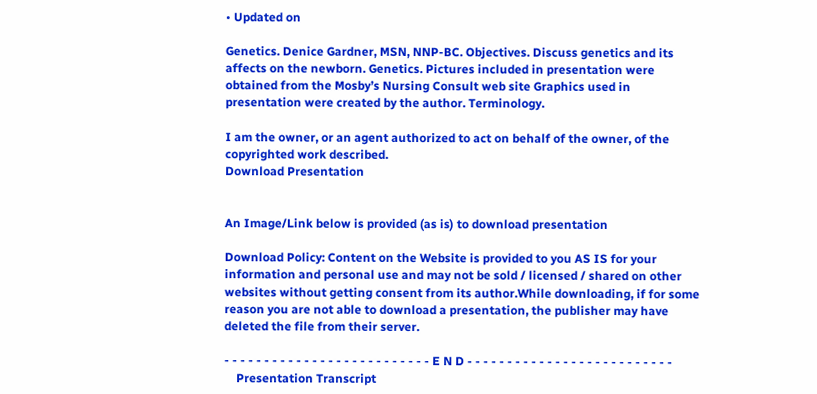• Updated on

Genetics. Denice Gardner, MSN, NNP-BC. Objectives. Discuss genetics and its affects on the newborn. Genetics. Pictures included in presentation were obtained from the Mosby’s Nursing Consult web site Graphics used in presentation were created by the author. Terminology.

I am the owner, or an agent authorized to act on behalf of the owner, of the copyrighted work described.
Download Presentation


An Image/Link below is provided (as is) to download presentation

Download Policy: Content on the Website is provided to you AS IS for your information and personal use and may not be sold / licensed / shared on other websites without getting consent from its author.While downloading, if for some reason you are not able to download a presentation, the publisher may have deleted the file from their server.

- - - - - - - - - - - - - - - - - - - - - - - - - - E N D - - - - - - - - - - - - - - - - - - - - - - - - - -
    Presentation Transcript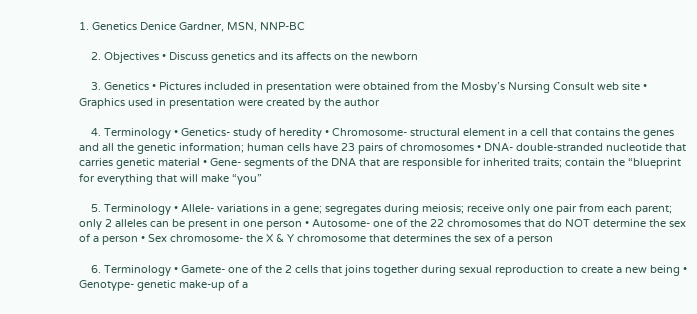1. Genetics Denice Gardner, MSN, NNP-BC

    2. Objectives • Discuss genetics and its affects on the newborn

    3. Genetics • Pictures included in presentation were obtained from the Mosby’s Nursing Consult web site • Graphics used in presentation were created by the author

    4. Terminology • Genetics- study of heredity • Chromosome- structural element in a cell that contains the genes and all the genetic information; human cells have 23 pairs of chromosomes • DNA- double-stranded nucleotide that carries genetic material • Gene- segments of the DNA that are responsible for inherited traits; contain the “blueprint for everything that will make “you”

    5. Terminology • Allele- variations in a gene; segregates during meiosis; receive only one pair from each parent; only 2 alleles can be present in one person • Autosome- one of the 22 chromosomes that do NOT determine the sex of a person • Sex chromosome- the X & Y chromosome that determines the sex of a person

    6. Terminology • Gamete- one of the 2 cells that joins together during sexual reproduction to create a new being • Genotype- genetic make-up of a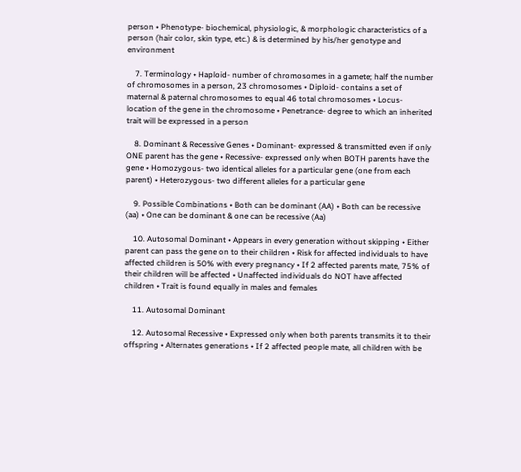person • Phenotype- biochemical, physiologic, & morphologic characteristics of a person (hair color, skin type, etc.) & is determined by his/her genotype and environment

    7. Terminology • Haploid- number of chromosomes in a gamete; half the number of chromosomes in a person, 23 chromosomes • Diploid- contains a set of maternal & paternal chromosomes to equal 46 total chromosomes • Locus- location of the gene in the chromosome • Penetrance- degree to which an inherited trait will be expressed in a person

    8. Dominant & Recessive Genes • Dominant- expressed & transmitted even if only ONE parent has the gene • Recessive- expressed only when BOTH parents have the gene • Homozygous- two identical alleles for a particular gene (one from each parent) • Heterozygous- two different alleles for a particular gene

    9. Possible Combinations • Both can be dominant (AA) • Both can be recessive (aa) • One can be dominant & one can be recessive (Aa)

    10. Autosomal Dominant • Appears in every generation without skipping • Either parent can pass the gene on to their children • Risk for affected individuals to have affected children is 50% with every pregnancy • If 2 affected parents mate, 75% of their children will be affected • Unaffected individuals do NOT have affected children • Trait is found equally in males and females

    11. Autosomal Dominant

    12. Autosomal Recessive • Expressed only when both parents transmits it to their offspring • Alternates generations • If 2 affected people mate, all children with be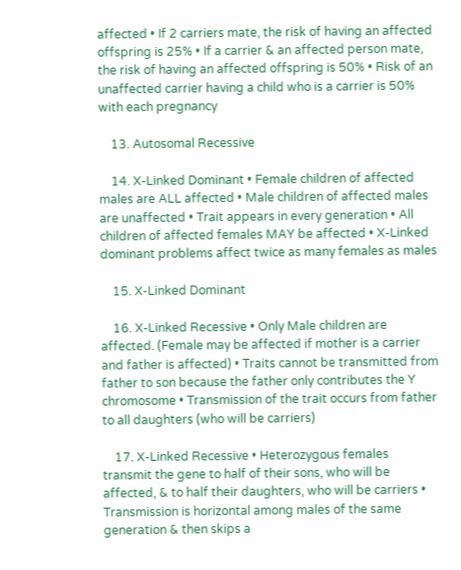affected • If 2 carriers mate, the risk of having an affected offspring is 25% • If a carrier & an affected person mate, the risk of having an affected offspring is 50% • Risk of an unaffected carrier having a child who is a carrier is 50% with each pregnancy

    13. Autosomal Recessive

    14. X-Linked Dominant • Female children of affected males are ALL affected • Male children of affected males are unaffected • Trait appears in every generation • All children of affected females MAY be affected • X-Linked dominant problems affect twice as many females as males

    15. X-Linked Dominant

    16. X-Linked Recessive • Only Male children are affected. (Female may be affected if mother is a carrier and father is affected) • Traits cannot be transmitted from father to son because the father only contributes the Y chromosome • Transmission of the trait occurs from father to all daughters (who will be carriers)

    17. X-Linked Recessive • Heterozygous females transmit the gene to half of their sons, who will be affected, & to half their daughters, who will be carriers • Transmission is horizontal among males of the same generation & then skips a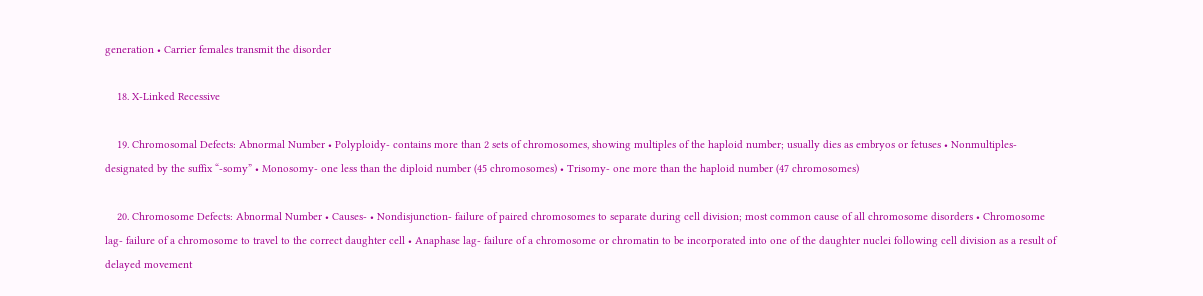generation • Carrier females transmit the disorder

    18. X-Linked Recessive

    19. Chromosomal Defects: Abnormal Number • Polyploidy- contains more than 2 sets of chromosomes, showing multiples of the haploid number; usually dies as embryos or fetuses • Nonmultiples- designated by the suffix “-somy” • Monosomy- one less than the diploid number (45 chromosomes) • Trisomy- one more than the haploid number (47 chromosomes)

    20. Chromosome Defects: Abnormal Number • Causes- • Nondisjunction- failure of paired chromosomes to separate during cell division; most common cause of all chromosome disorders • Chromosome lag- failure of a chromosome to travel to the correct daughter cell • Anaphase lag- failure of a chromosome or chromatin to be incorporated into one of the daughter nuclei following cell division as a result of delayed movement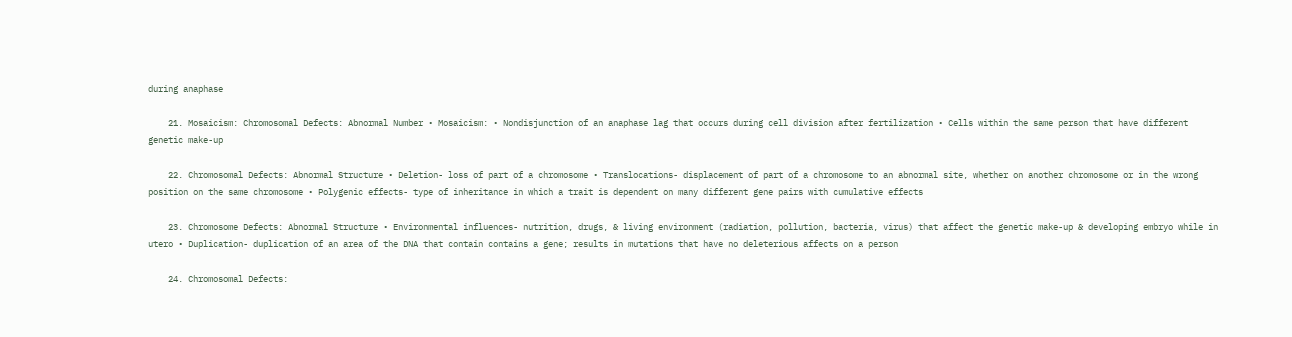during anaphase

    21. Mosaicism: Chromosomal Defects: Abnormal Number • Mosaicism: • Nondisjunction of an anaphase lag that occurs during cell division after fertilization • Cells within the same person that have different genetic make-up

    22. Chromosomal Defects: Abnormal Structure • Deletion- loss of part of a chromosome • Translocations- displacement of part of a chromosome to an abnormal site, whether on another chromosome or in the wrong position on the same chromosome • Polygenic effects- type of inheritance in which a trait is dependent on many different gene pairs with cumulative effects

    23. Chromosome Defects: Abnormal Structure • Environmental influences- nutrition, drugs, & living environment (radiation, pollution, bacteria, virus) that affect the genetic make-up & developing embryo while in utero • Duplication- duplication of an area of the DNA that contain contains a gene; results in mutations that have no deleterious affects on a person

    24. Chromosomal Defects: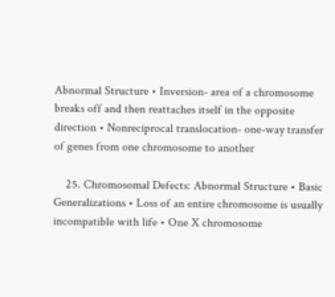Abnormal Structure • Inversion- area of a chromosome breaks off and then reattaches itself in the opposite direction • Nonreciprocal translocation- one-way transfer of genes from one chromosome to another

    25. Chromosomal Defects: Abnormal Structure • Basic Generalizations • Loss of an entire chromosome is usually incompatible with life • One X chromosome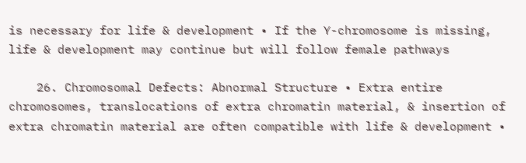is necessary for life & development • If the Y-chromosome is missing, life & development may continue but will follow female pathways

    26. Chromosomal Defects: Abnormal Structure • Extra entire chromosomes, translocations of extra chromatin material, & insertion of extra chromatin material are often compatible with life & development •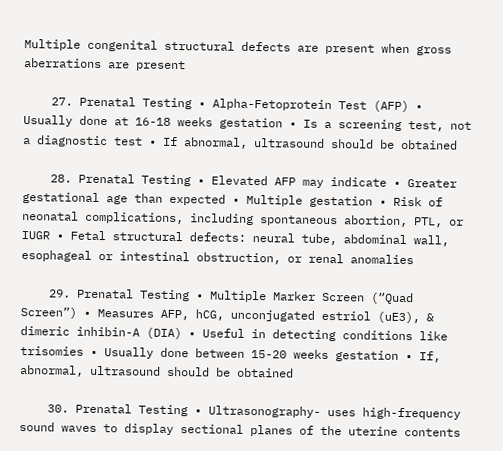Multiple congenital structural defects are present when gross aberrations are present

    27. Prenatal Testing • Alpha-Fetoprotein Test (AFP) • Usually done at 16-18 weeks gestation • Is a screening test, not a diagnostic test • If abnormal, ultrasound should be obtained

    28. Prenatal Testing • Elevated AFP may indicate • Greater gestational age than expected • Multiple gestation • Risk of neonatal complications, including spontaneous abortion, PTL, or IUGR • Fetal structural defects: neural tube, abdominal wall, esophageal or intestinal obstruction, or renal anomalies

    29. Prenatal Testing • Multiple Marker Screen (“Quad Screen”) • Measures AFP, hCG, unconjugated estriol (uE3), & dimeric inhibin-A (DIA) • Useful in detecting conditions like trisomies • Usually done between 15-20 weeks gestation • If, abnormal, ultrasound should be obtained

    30. Prenatal Testing • Ultrasonography- uses high-frequency sound waves to display sectional planes of the uterine contents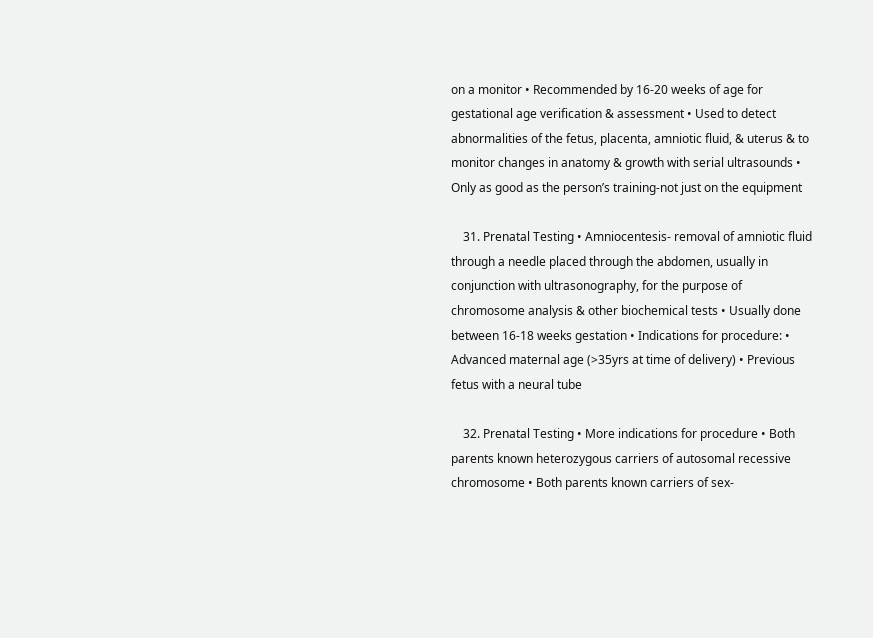on a monitor • Recommended by 16-20 weeks of age for gestational age verification & assessment • Used to detect abnormalities of the fetus, placenta, amniotic fluid, & uterus & to monitor changes in anatomy & growth with serial ultrasounds • Only as good as the person’s training-not just on the equipment

    31. Prenatal Testing • Amniocentesis- removal of amniotic fluid through a needle placed through the abdomen, usually in conjunction with ultrasonography, for the purpose of chromosome analysis & other biochemical tests • Usually done between 16-18 weeks gestation • Indications for procedure: • Advanced maternal age (>35yrs at time of delivery) • Previous fetus with a neural tube

    32. Prenatal Testing • More indications for procedure • Both parents known heterozygous carriers of autosomal recessive chromosome • Both parents known carriers of sex-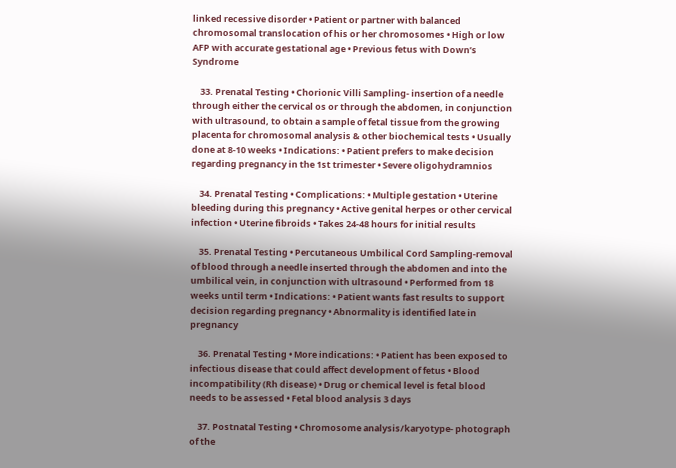linked recessive disorder • Patient or partner with balanced chromosomal translocation of his or her chromosomes • High or low AFP with accurate gestational age • Previous fetus with Down’s Syndrome

    33. Prenatal Testing • Chorionic Villi Sampling- insertion of a needle through either the cervical os or through the abdomen, in conjunction with ultrasound, to obtain a sample of fetal tissue from the growing placenta for chromosomal analysis & other biochemical tests • Usually done at 8-10 weeks • Indications: • Patient prefers to make decision regarding pregnancy in the 1st trimester • Severe oligohydramnios

    34. Prenatal Testing • Complications: • Multiple gestation • Uterine bleeding during this pregnancy • Active genital herpes or other cervical infection • Uterine fibroids • Takes 24-48 hours for initial results

    35. Prenatal Testing • Percutaneous Umbilical Cord Sampling-removal of blood through a needle inserted through the abdomen and into the umbilical vein, in conjunction with ultrasound • Performed from 18 weeks until term • Indications: • Patient wants fast results to support decision regarding pregnancy • Abnormality is identified late in pregnancy

    36. Prenatal Testing • More indications: • Patient has been exposed to infectious disease that could affect development of fetus • Blood incompatibility (Rh disease) • Drug or chemical level is fetal blood needs to be assessed • Fetal blood analysis 3 days

    37. Postnatal Testing • Chromosome analysis/karyotype- photograph of the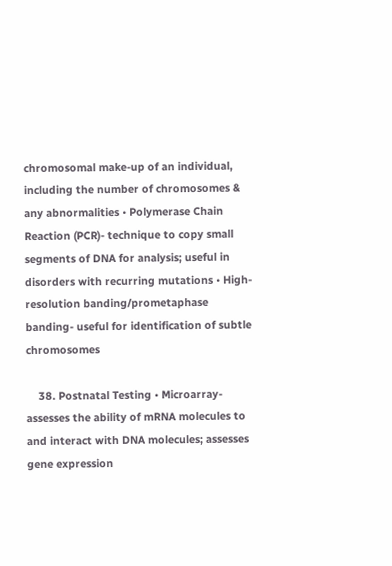chromosomal make-up of an individual, including the number of chromosomes & any abnormalities • Polymerase Chain Reaction (PCR)- technique to copy small segments of DNA for analysis; useful in disorders with recurring mutations • High-resolution banding/prometaphase banding- useful for identification of subtle chromosomes

    38. Postnatal Testing • Microarray- assesses the ability of mRNA molecules to and interact with DNA molecules; assesses gene expression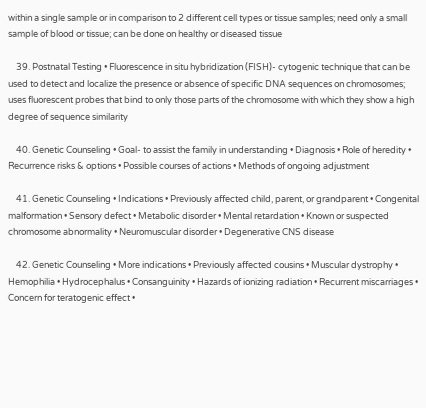within a single sample or in comparison to 2 different cell types or tissue samples; need only a small sample of blood or tissue; can be done on healthy or diseased tissue

    39. Postnatal Testing • Fluorescence in situ hybridization (FISH)- cytogenic technique that can be used to detect and localize the presence or absence of specific DNA sequences on chromosomes; uses fluorescent probes that bind to only those parts of the chromosome with which they show a high degree of sequence similarity

    40. Genetic Counseling • Goal- to assist the family in understanding • Diagnosis • Role of heredity • Recurrence risks & options • Possible courses of actions • Methods of ongoing adjustment

    41. Genetic Counseling • Indications • Previously affected child, parent, or grandparent • Congenital malformation • Sensory defect • Metabolic disorder • Mental retardation • Known or suspected chromosome abnormality • Neuromuscular disorder • Degenerative CNS disease

    42. Genetic Counseling • More indications • Previously affected cousins • Muscular dystrophy • Hemophilia • Hydrocephalus • Consanguinity • Hazards of ionizing radiation • Recurrent miscarriages • Concern for teratogenic effect •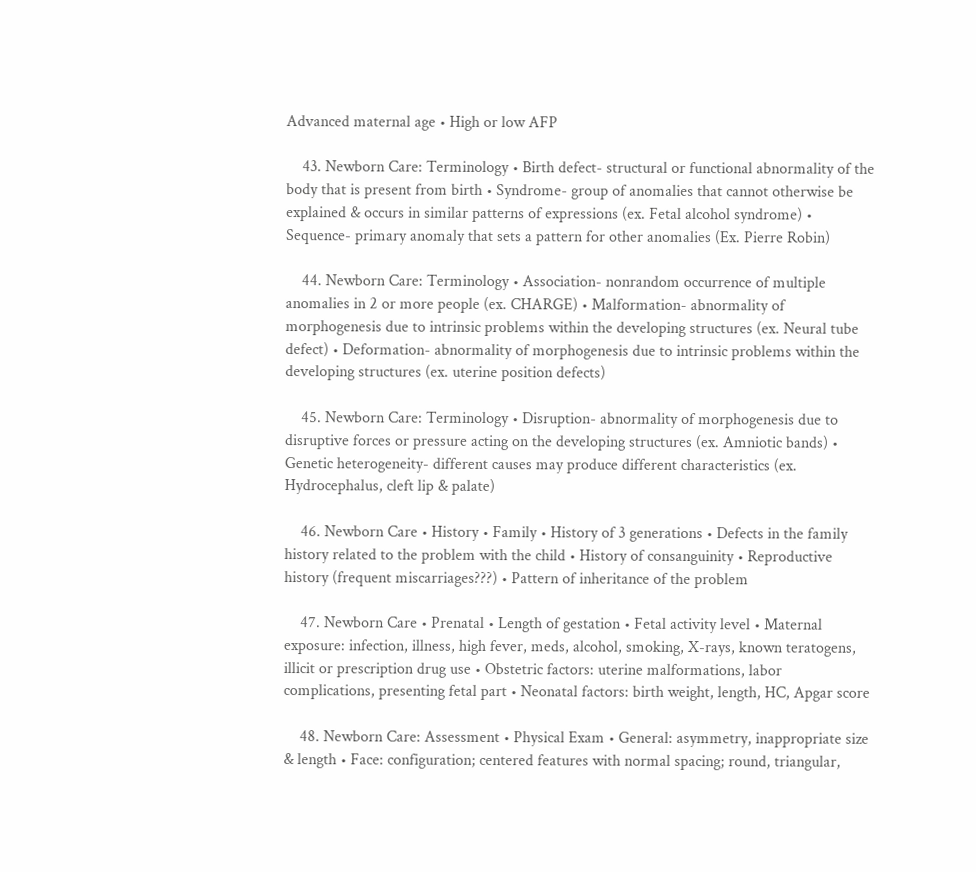Advanced maternal age • High or low AFP

    43. Newborn Care: Terminology • Birth defect- structural or functional abnormality of the body that is present from birth • Syndrome- group of anomalies that cannot otherwise be explained & occurs in similar patterns of expressions (ex. Fetal alcohol syndrome) • Sequence- primary anomaly that sets a pattern for other anomalies (Ex. Pierre Robin)

    44. Newborn Care: Terminology • Association- nonrandom occurrence of multiple anomalies in 2 or more people (ex. CHARGE) • Malformation- abnormality of morphogenesis due to intrinsic problems within the developing structures (ex. Neural tube defect) • Deformation- abnormality of morphogenesis due to intrinsic problems within the developing structures (ex. uterine position defects)

    45. Newborn Care: Terminology • Disruption- abnormality of morphogenesis due to disruptive forces or pressure acting on the developing structures (ex. Amniotic bands) • Genetic heterogeneity- different causes may produce different characteristics (ex. Hydrocephalus, cleft lip & palate)

    46. Newborn Care • History • Family • History of 3 generations • Defects in the family history related to the problem with the child • History of consanguinity • Reproductive history (frequent miscarriages???) • Pattern of inheritance of the problem

    47. Newborn Care • Prenatal • Length of gestation • Fetal activity level • Maternal exposure: infection, illness, high fever, meds, alcohol, smoking, X-rays, known teratogens, illicit or prescription drug use • Obstetric factors: uterine malformations, labor complications, presenting fetal part • Neonatal factors: birth weight, length, HC, Apgar score

    48. Newborn Care: Assessment • Physical Exam • General: asymmetry, inappropriate size & length • Face: configuration; centered features with normal spacing; round, triangular,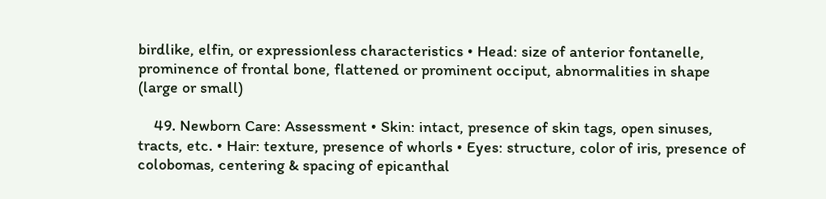birdlike, elfin, or expressionless characteristics • Head: size of anterior fontanelle, prominence of frontal bone, flattened or prominent occiput, abnormalities in shape (large or small)

    49. Newborn Care: Assessment • Skin: intact, presence of skin tags, open sinuses, tracts, etc. • Hair: texture, presence of whorls • Eyes: structure, color of iris, presence of colobomas, centering & spacing of epicanthal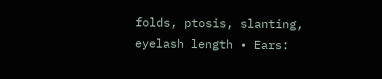folds, ptosis, slanting, eyelash length • Ears: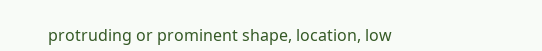protruding or prominent shape, location, low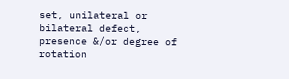set, unilateral or bilateral defect, presence &/or degree of rotation